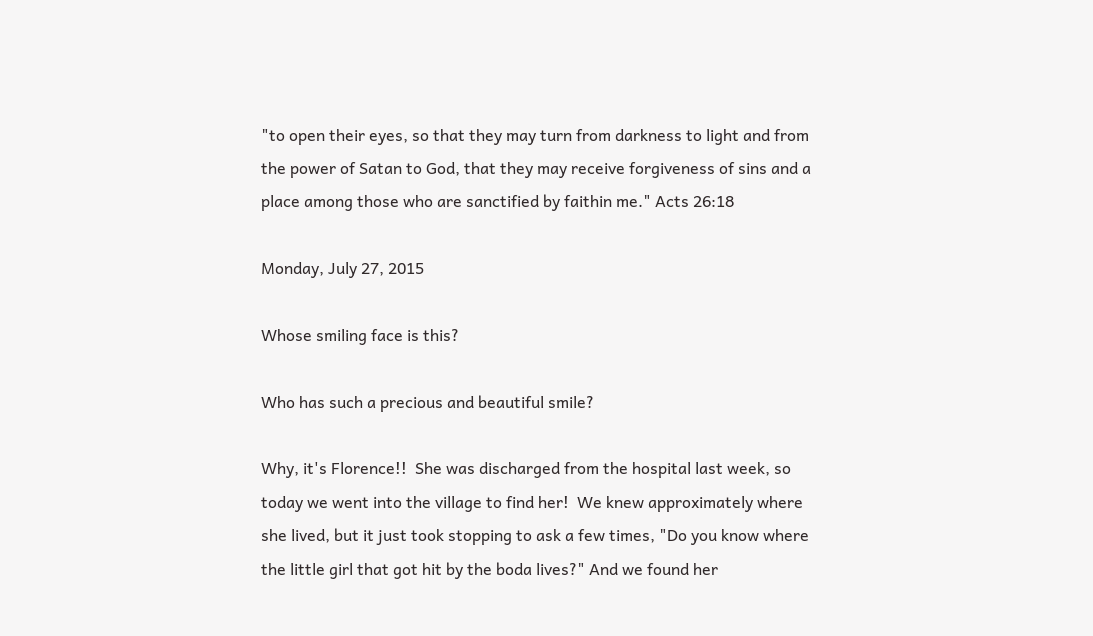"to open their eyes, so that they may turn from darkness to light and from the power of Satan to God, that they may receive forgiveness of sins and a place among those who are sanctified by faithin me." Acts 26:18

Monday, July 27, 2015

Whose smiling face is this?

Who has such a precious and beautiful smile?

Why, it's Florence!!  She was discharged from the hospital last week, so today we went into the village to find her!  We knew approximately where she lived, but it just took stopping to ask a few times, "Do you know where the little girl that got hit by the boda lives?" And we found her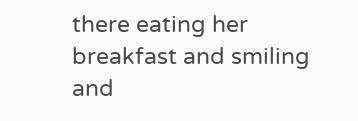there eating her breakfast and smiling and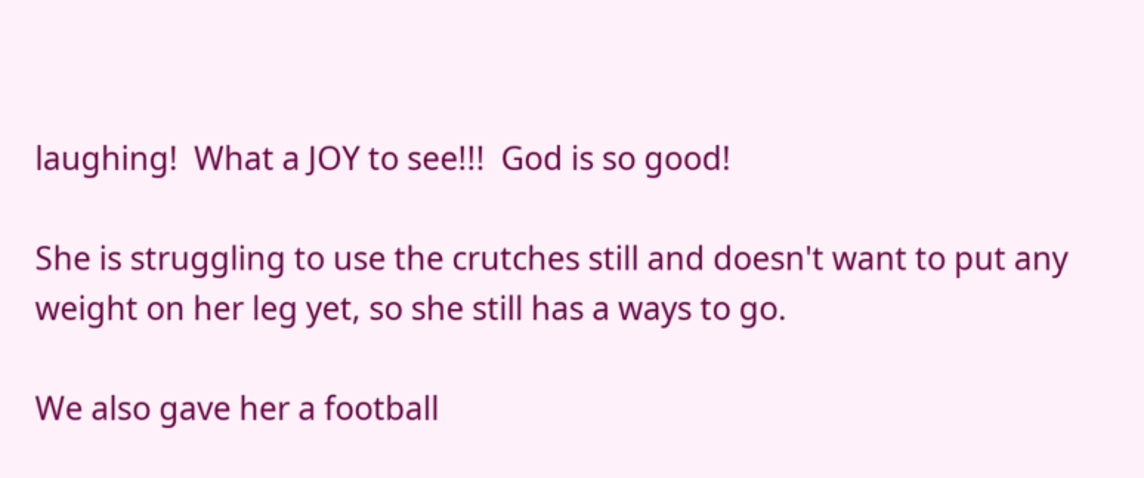laughing!  What a JOY to see!!!  God is so good!

She is struggling to use the crutches still and doesn't want to put any weight on her leg yet, so she still has a ways to go.

We also gave her a football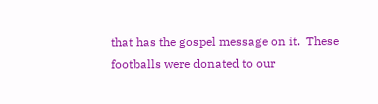that has the gospel message on it.  These footballs were donated to our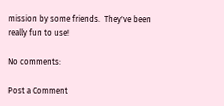mission by some friends.  They've been really fun to use!

No comments:

Post a Comment